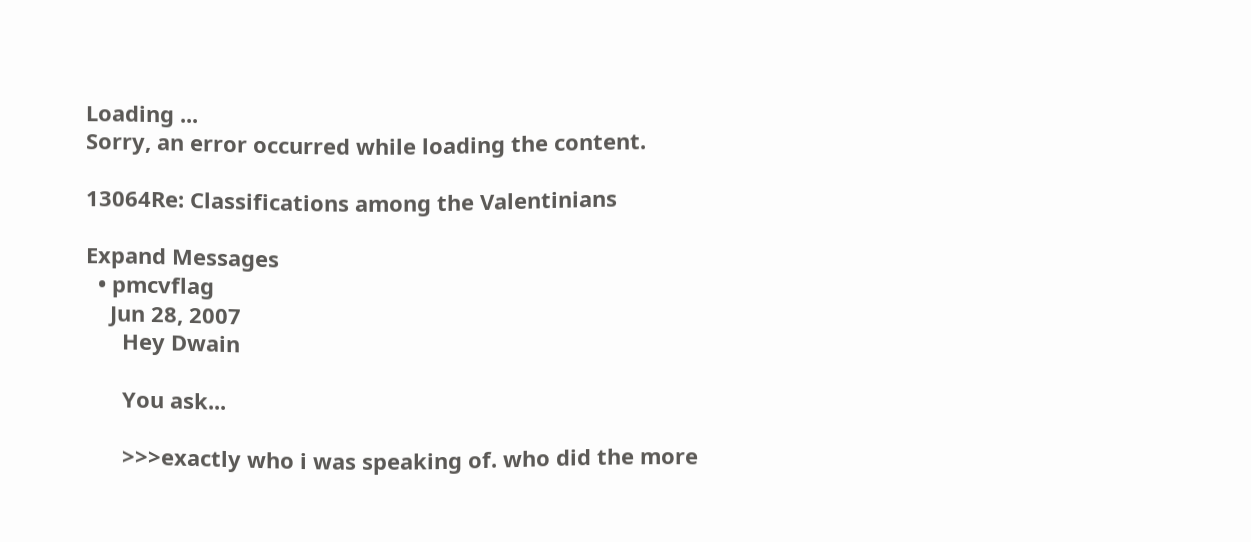Loading ...
Sorry, an error occurred while loading the content.

13064Re: Classifications among the Valentinians

Expand Messages
  • pmcvflag
    Jun 28, 2007
      Hey Dwain

      You ask...

      >>>exactly who i was speaking of. who did the more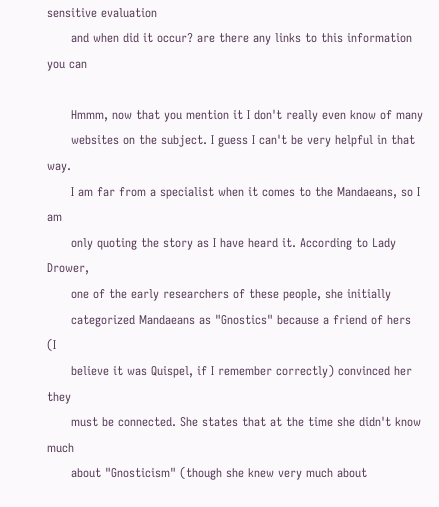sensitive evaluation
      and when did it occur? are there any links to this information you can

      Hmmm, now that you mention it I don't really even know of many
      websites on the subject. I guess I can't be very helpful in that way.
      I am far from a specialist when it comes to the Mandaeans, so I am
      only quoting the story as I have heard it. According to Lady Drower,
      one of the early researchers of these people, she initially
      categorized Mandaeans as "Gnostics" because a friend of hers (I
      believe it was Quispel, if I remember correctly) convinced her they
      must be connected. She states that at the time she didn't know much
      about "Gnosticism" (though she knew very much about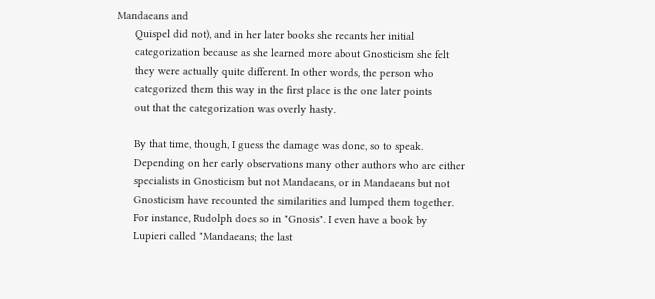Mandaeans and
      Quispel did not), and in her later books she recants her initial
      categorization because as she learned more about Gnosticism she felt
      they were actually quite different. In other words, the person who
      categorized them this way in the first place is the one later points
      out that the categorization was overly hasty.

      By that time, though, I guess the damage was done, so to speak.
      Depending on her early observations many other authors who are either
      specialists in Gnosticism but not Mandaeans, or in Mandaeans but not
      Gnosticism have recounted the similarities and lumped them together.
      For instance, Rudolph does so in "Gnosis". I even have a book by
      Lupieri called "Mandaeans; the last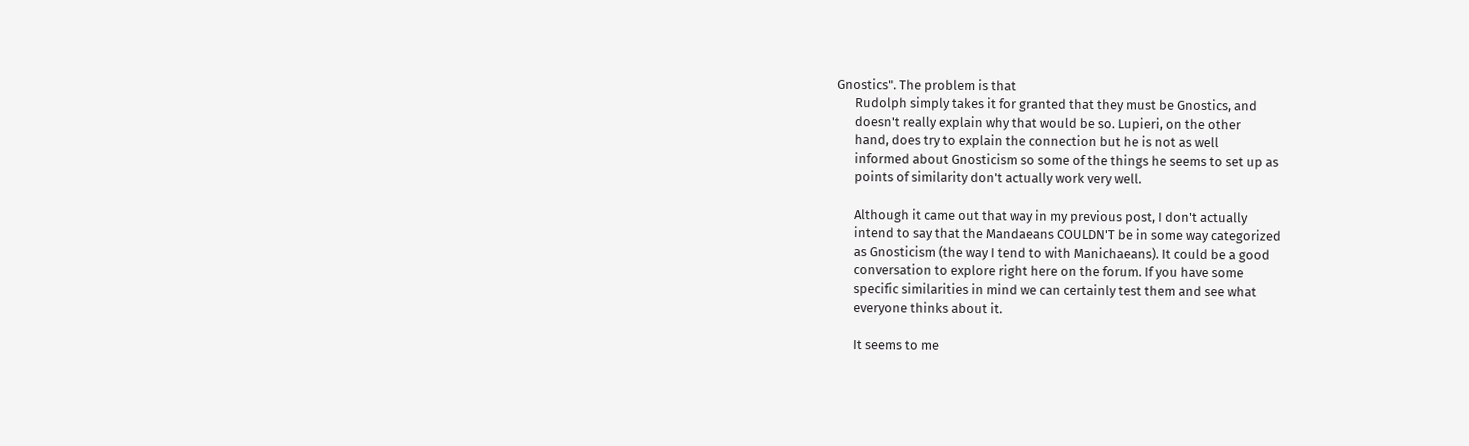Gnostics". The problem is that
      Rudolph simply takes it for granted that they must be Gnostics, and
      doesn't really explain why that would be so. Lupieri, on the other
      hand, does try to explain the connection but he is not as well
      informed about Gnosticism so some of the things he seems to set up as
      points of similarity don't actually work very well.

      Although it came out that way in my previous post, I don't actually
      intend to say that the Mandaeans COULDN'T be in some way categorized
      as Gnosticism (the way I tend to with Manichaeans). It could be a good
      conversation to explore right here on the forum. If you have some
      specific similarities in mind we can certainly test them and see what
      everyone thinks about it.

      It seems to me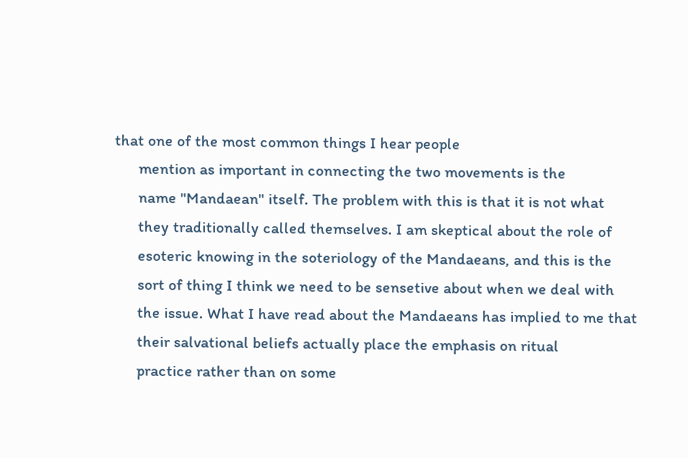that one of the most common things I hear people
      mention as important in connecting the two movements is the
      name "Mandaean" itself. The problem with this is that it is not what
      they traditionally called themselves. I am skeptical about the role of
      esoteric knowing in the soteriology of the Mandaeans, and this is the
      sort of thing I think we need to be sensetive about when we deal with
      the issue. What I have read about the Mandaeans has implied to me that
      their salvational beliefs actually place the emphasis on ritual
      practice rather than on some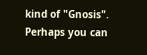kind of "Gnosis". Perhaps you can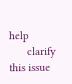help
      clarify this issue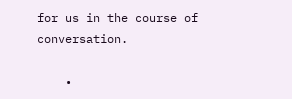for us in the course of conversation.

    •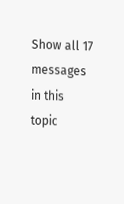Show all 17 messages in this topic